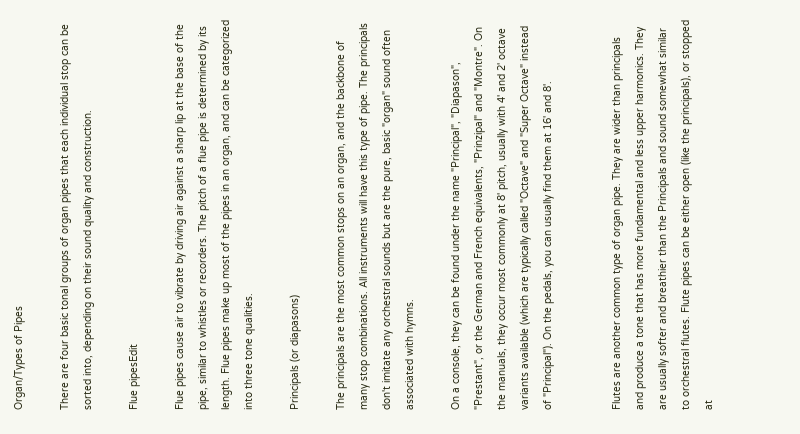Organ/Types of Pipes

There are four basic tonal groups of organ pipes that each individual stop can be sorted into, depending on their sound quality and construction.

Flue pipesEdit

Flue pipes cause air to vibrate by driving air against a sharp lip at the base of the pipe, similar to whistles or recorders. The pitch of a flue pipe is determined by its length. Flue pipes make up most of the pipes in an organ, and can be categorized into three tone qualities.

Principals (or diapasons)

The principals are the most common stops on an organ, and the backbone of many stop combinations. All instruments will have this type of pipe. The principals don't imitate any orchestral sounds but are the pure, basic "organ" sound often associated with hymns.

On a console, they can be found under the name "Principal", "Diapason", "Prestant", or the German and French equivalents, "Prinzipal" and "Montre". On the manuals, they occur most commonly at 8' pitch, usually with 4' and 2' octave variants available (which are typically called "Octave" and "Super Octave" instead of "Principal"). On the pedals, you can usually find them at 16' and 8'.


Flutes are another common type of organ pipe. They are wider than principals and produce a tone that has more fundamental and less upper harmonics. They are usually softer and breathier than the Principals and sound somewhat similar to orchestral flutes. Flute pipes can be either open (like the principals), or stopped at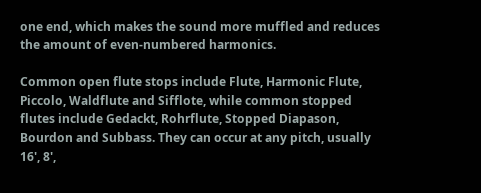one end, which makes the sound more muffled and reduces the amount of even-numbered harmonics.

Common open flute stops include Flute, Harmonic Flute, Piccolo, Waldflute and Sifflote, while common stopped flutes include Gedackt, Rohrflute, Stopped Diapason, Bourdon and Subbass. They can occur at any pitch, usually 16', 8',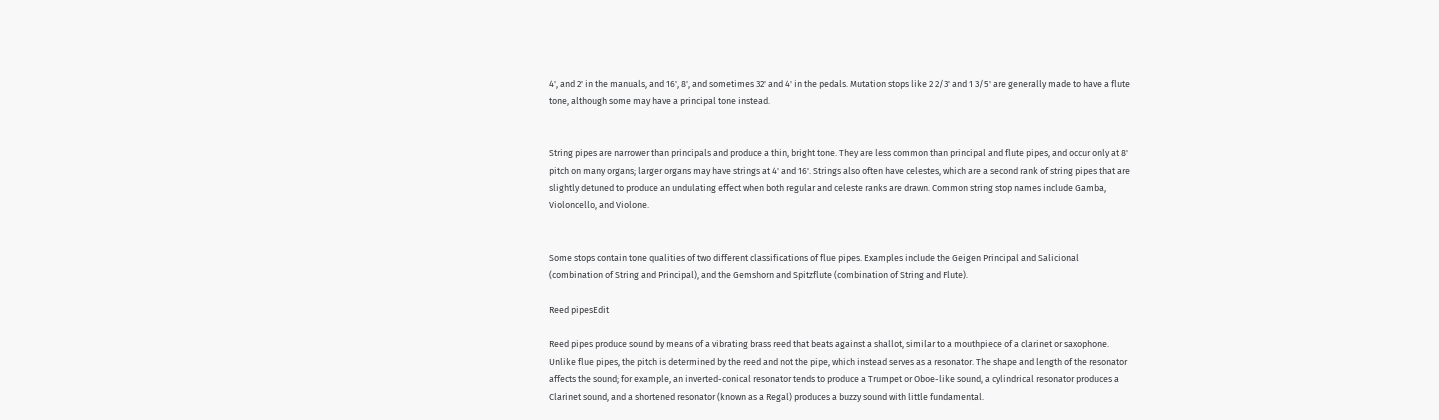4', and 2' in the manuals, and 16', 8', and sometimes 32' and 4' in the pedals. Mutation stops like 2 2/3' and 1 3/5' are generally made to have a flute tone, although some may have a principal tone instead.


String pipes are narrower than principals and produce a thin, bright tone. They are less common than principal and flute pipes, and occur only at 8' pitch on many organs; larger organs may have strings at 4' and 16'. Strings also often have celestes, which are a second rank of string pipes that are slightly detuned to produce an undulating effect when both regular and celeste ranks are drawn. Common string stop names include Gamba, Violoncello, and Violone.


Some stops contain tone qualities of two different classifications of flue pipes. Examples include the Geigen Principal and Salicional (combination of String and Principal), and the Gemshorn and Spitzflute (combination of String and Flute).

Reed pipesEdit

Reed pipes produce sound by means of a vibrating brass reed that beats against a shallot, similar to a mouthpiece of a clarinet or saxophone. Unlike flue pipes, the pitch is determined by the reed and not the pipe, which instead serves as a resonator. The shape and length of the resonator affects the sound; for example, an inverted-conical resonator tends to produce a Trumpet or Oboe-like sound, a cylindrical resonator produces a Clarinet sound, and a shortened resonator (known as a Regal) produces a buzzy sound with little fundamental.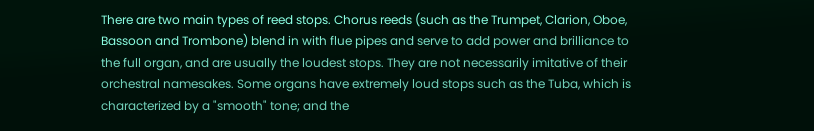There are two main types of reed stops. Chorus reeds (such as the Trumpet, Clarion, Oboe, Bassoon and Trombone) blend in with flue pipes and serve to add power and brilliance to the full organ, and are usually the loudest stops. They are not necessarily imitative of their orchestral namesakes. Some organs have extremely loud stops such as the Tuba, which is characterized by a "smooth" tone; and the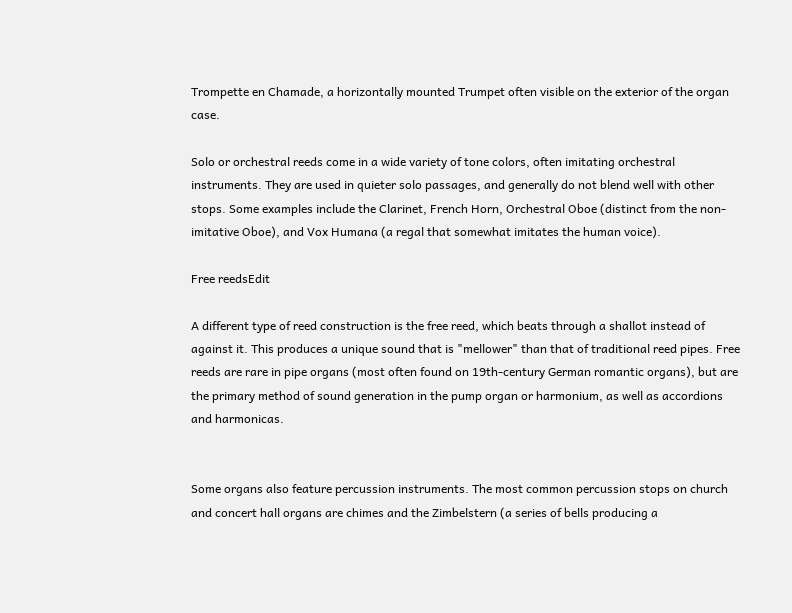Trompette en Chamade, a horizontally mounted Trumpet often visible on the exterior of the organ case.

Solo or orchestral reeds come in a wide variety of tone colors, often imitating orchestral instruments. They are used in quieter solo passages, and generally do not blend well with other stops. Some examples include the Clarinet, French Horn, Orchestral Oboe (distinct from the non-imitative Oboe), and Vox Humana (a regal that somewhat imitates the human voice).

Free reedsEdit

A different type of reed construction is the free reed, which beats through a shallot instead of against it. This produces a unique sound that is "mellower" than that of traditional reed pipes. Free reeds are rare in pipe organs (most often found on 19th-century German romantic organs), but are the primary method of sound generation in the pump organ or harmonium, as well as accordions and harmonicas.


Some organs also feature percussion instruments. The most common percussion stops on church and concert hall organs are chimes and the Zimbelstern (a series of bells producing a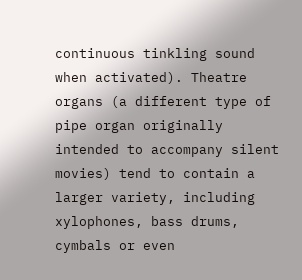continuous tinkling sound when activated). Theatre organs (a different type of pipe organ originally intended to accompany silent movies) tend to contain a larger variety, including xylophones, bass drums, cymbals or even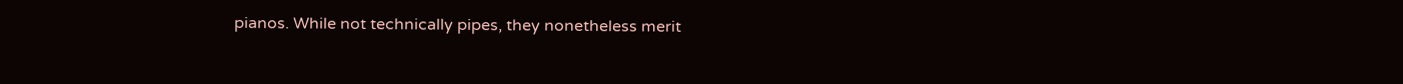pianos. While not technically pipes, they nonetheless merit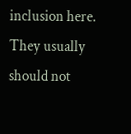inclusion here. They usually should not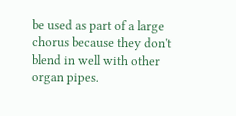be used as part of a large chorus because they don't blend in well with other organ pipes.